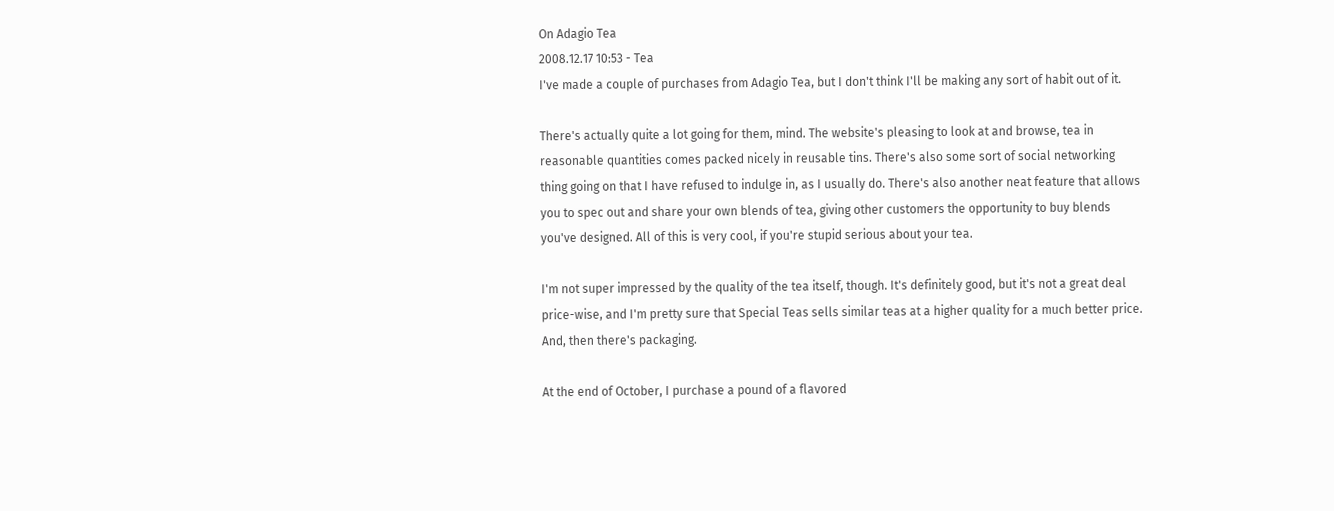On Adagio Tea
2008.12.17 10:53 - Tea
I've made a couple of purchases from Adagio Tea, but I don't think I'll be making any sort of habit out of it.

There's actually quite a lot going for them, mind. The website's pleasing to look at and browse, tea in reasonable quantities comes packed nicely in reusable tins. There's also some sort of social networking thing going on that I have refused to indulge in, as I usually do. There's also another neat feature that allows you to spec out and share your own blends of tea, giving other customers the opportunity to buy blends you've designed. All of this is very cool, if you're stupid serious about your tea.

I'm not super impressed by the quality of the tea itself, though. It's definitely good, but it's not a great deal price-wise, and I'm pretty sure that Special Teas sells similar teas at a higher quality for a much better price. And, then there's packaging.

At the end of October, I purchase a pound of a flavored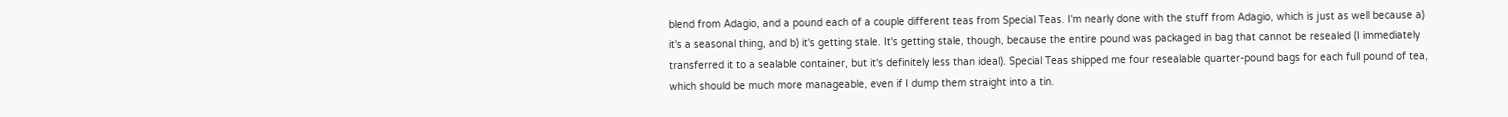blend from Adagio, and a pound each of a couple different teas from Special Teas. I'm nearly done with the stuff from Adagio, which is just as well because a) it's a seasonal thing, and b) it's getting stale. It's getting stale, though, because the entire pound was packaged in bag that cannot be resealed (I immediately transferred it to a sealable container, but it's definitely less than ideal). Special Teas shipped me four resealable quarter-pound bags for each full pound of tea, which should be much more manageable, even if I dump them straight into a tin.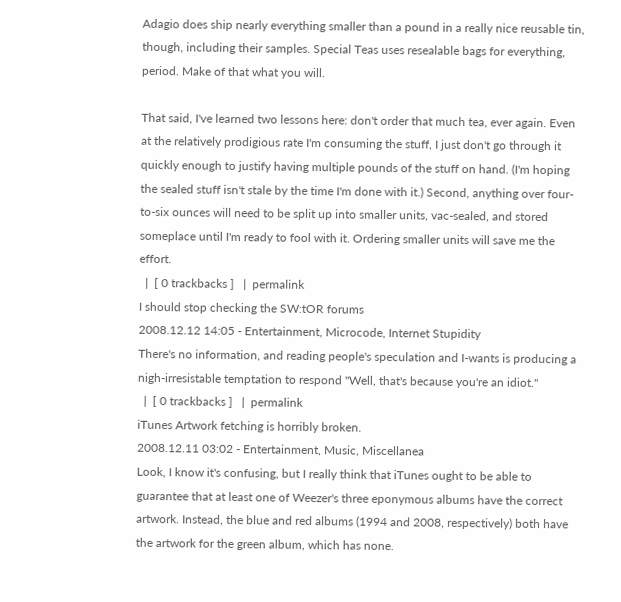Adagio does ship nearly everything smaller than a pound in a really nice reusable tin, though, including their samples. Special Teas uses resealable bags for everything, period. Make of that what you will.

That said, I've learned two lessons here: don't order that much tea, ever again. Even at the relatively prodigious rate I'm consuming the stuff, I just don't go through it quickly enough to justify having multiple pounds of the stuff on hand. (I'm hoping the sealed stuff isn't stale by the time I'm done with it.) Second, anything over four-to-six ounces will need to be split up into smaller units, vac-sealed, and stored someplace until I'm ready to fool with it. Ordering smaller units will save me the effort.
  |  [ 0 trackbacks ]   |  permalink
I should stop checking the SW:tOR forums
2008.12.12 14:05 - Entertainment, Microcode, Internet Stupidity
There's no information, and reading people's speculation and I-wants is producing a nigh-irresistable temptation to respond "Well, that's because you're an idiot."
  |  [ 0 trackbacks ]   |  permalink
iTunes Artwork fetching is horribly broken.
2008.12.11 03:02 - Entertainment, Music, Miscellanea
Look, I know it's confusing, but I really think that iTunes ought to be able to guarantee that at least one of Weezer's three eponymous albums have the correct artwork. Instead, the blue and red albums (1994 and 2008, respectively) both have the artwork for the green album, which has none.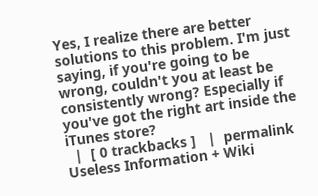Yes, I realize there are better solutions to this problem. I'm just saying, if you're going to be wrong, couldn't you at least be consistently wrong? Especially if you've got the right art inside the iTunes store?
  |  [ 0 trackbacks ]   |  permalink
Useless Information + Wiki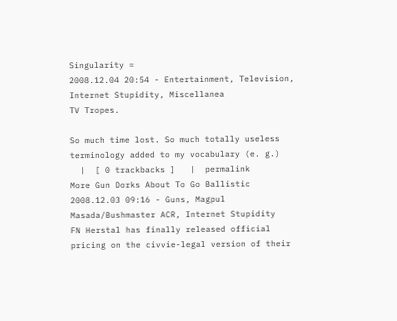Singularity =
2008.12.04 20:54 - Entertainment, Television, Internet Stupidity, Miscellanea
TV Tropes.

So much time lost. So much totally useless terminology added to my vocabulary (e. g.)
  |  [ 0 trackbacks ]   |  permalink
More Gun Dorks About To Go Ballistic
2008.12.03 09:16 - Guns, Magpul Masada/Bushmaster ACR, Internet Stupidity
FN Herstal has finally released official pricing on the civvie-legal version of their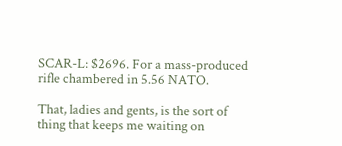SCAR-L: $2696. For a mass-produced rifle chambered in 5.56 NATO.

That, ladies and gents, is the sort of thing that keeps me waiting on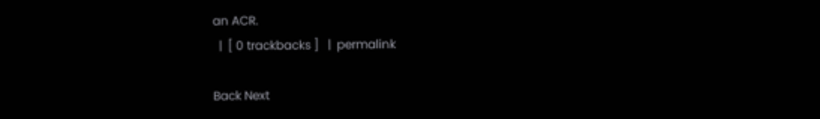an ACR.
  |  [ 0 trackbacks ]   |  permalink

Back Next